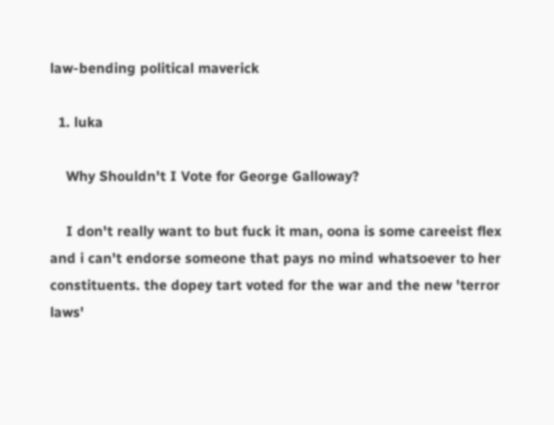law-bending political maverick

  1. luka

    Why Shouldn't I Vote for George Galloway?

    I don't really want to but fuck it man, oona is some careeist flex and i can't endorse someone that pays no mind whatsoever to her constituents. the dopey tart voted for the war and the new 'terror laws'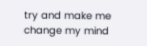try and make me change my mind